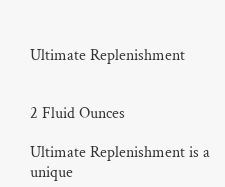Ultimate Replenishment


2 Fluid Ounces

Ultimate Replenishment is a unique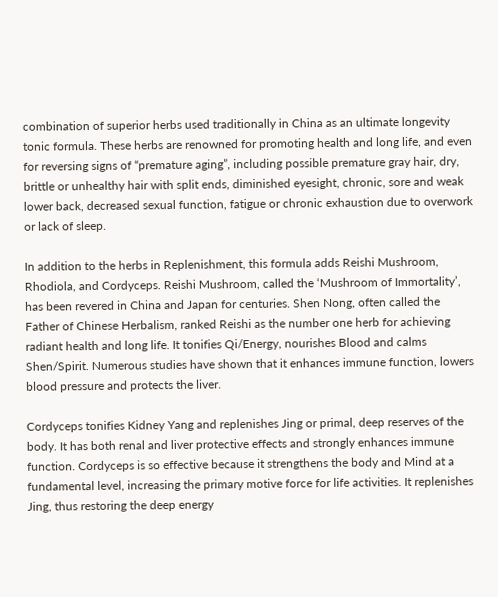combination of superior herbs used traditionally in China as an ultimate longevity tonic formula. These herbs are renowned for promoting health and long life, and even for reversing signs of “premature aging”, including possible premature gray hair, dry, brittle or unhealthy hair with split ends, diminished eyesight, chronic, sore and weak lower back, decreased sexual function, fatigue or chronic exhaustion due to overwork or lack of sleep.

In addition to the herbs in Replenishment, this formula adds Reishi Mushroom, Rhodiola, and Cordyceps. Reishi Mushroom, called the ‘Mushroom of Immortality’, has been revered in China and Japan for centuries. Shen Nong, often called the Father of Chinese Herbalism, ranked Reishi as the number one herb for achieving radiant health and long life. It tonifies Qi/Energy, nourishes Blood and calms Shen/Spirit. Numerous studies have shown that it enhances immune function, lowers blood pressure and protects the liver.

Cordyceps tonifies Kidney Yang and replenishes Jing or primal, deep reserves of the body. It has both renal and liver protective effects and strongly enhances immune function. Cordyceps is so effective because it strengthens the body and Mind at a fundamental level, increasing the primary motive force for life activities. It replenishes Jing, thus restoring the deep energy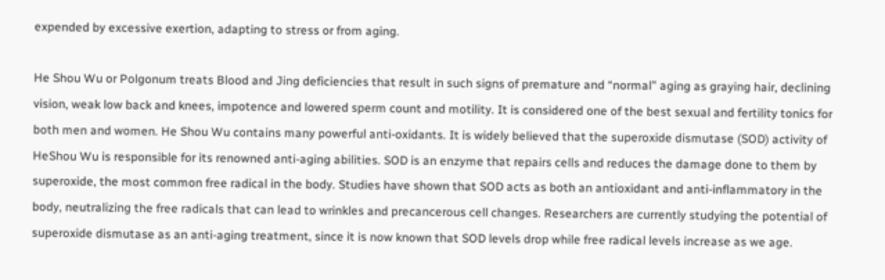expended by excessive exertion, adapting to stress or from aging.

He Shou Wu or Polgonum treats Blood and Jing deficiencies that result in such signs of premature and “normal” aging as graying hair, declining vision, weak low back and knees, impotence and lowered sperm count and motility. It is considered one of the best sexual and fertility tonics for both men and women. He Shou Wu contains many powerful anti-oxidants. It is widely believed that the superoxide dismutase (SOD) activity of HeShou Wu is responsible for its renowned anti-aging abilities. SOD is an enzyme that repairs cells and reduces the damage done to them by superoxide, the most common free radical in the body. Studies have shown that SOD acts as both an antioxidant and anti-inflammatory in the body, neutralizing the free radicals that can lead to wrinkles and precancerous cell changes. Researchers are currently studying the potential of superoxide dismutase as an anti-aging treatment, since it is now known that SOD levels drop while free radical levels increase as we age.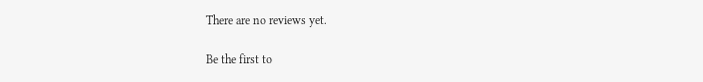There are no reviews yet.

Be the first to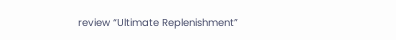review “Ultimate Replenishment”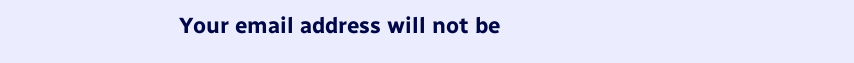Your email address will not be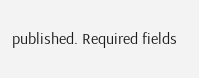published. Required fields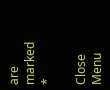are marked *

Close Menu